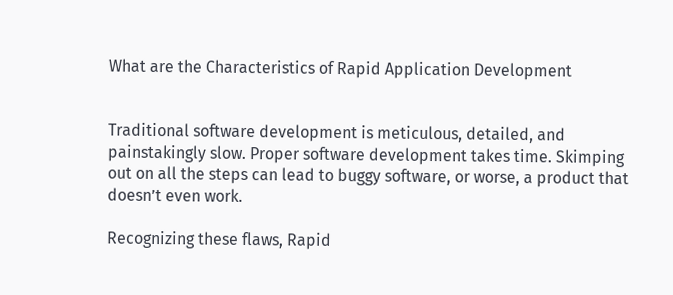What are the Characteristics of Rapid Application Development


Traditional software development is meticulous, detailed, and painstakingly slow. Proper software development takes time. Skimping out on all the steps can lead to buggy software, or worse, a product that doesn’t even work.

Recognizing these flaws, Rapid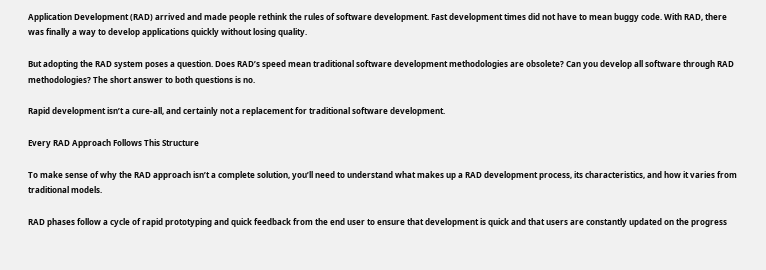Application Development (RAD) arrived and made people rethink the rules of software development. Fast development times did not have to mean buggy code. With RAD, there was finally a way to develop applications quickly without losing quality.

But adopting the RAD system poses a question. Does RAD’s speed mean traditional software development methodologies are obsolete? Can you develop all software through RAD methodologies? The short answer to both questions is no.

Rapid development isn’t a cure-all, and certainly not a replacement for traditional software development.

Every RAD Approach Follows This Structure

To make sense of why the RAD approach isn’t a complete solution, you’ll need to understand what makes up a RAD development process, its characteristics, and how it varies from traditional models.

RAD phases follow a cycle of rapid prototyping and quick feedback from the end user to ensure that development is quick and that users are constantly updated on the progress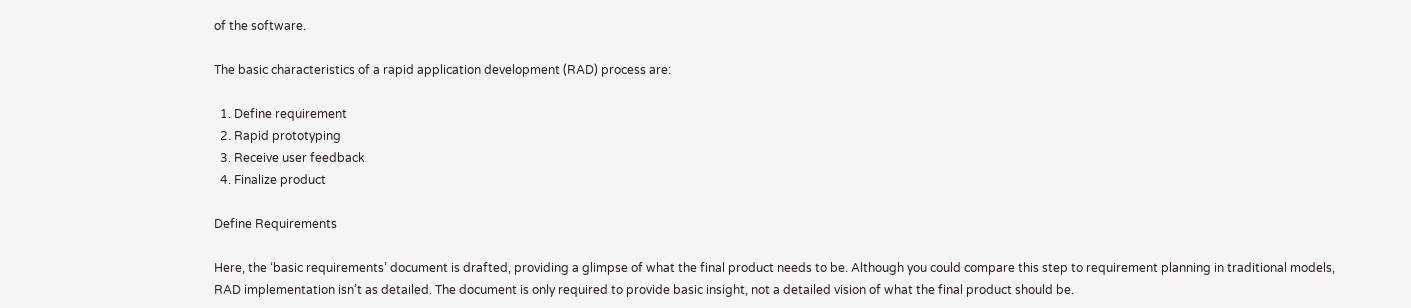of the software.

The basic characteristics of a rapid application development (RAD) process are:

  1. Define requirement
  2. Rapid prototyping
  3. Receive user feedback
  4. Finalize product

Define Requirements

Here, the ‘basic requirements’ document is drafted, providing a glimpse of what the final product needs to be. Although you could compare this step to requirement planning in traditional models, RAD implementation isn’t as detailed. The document is only required to provide basic insight, not a detailed vision of what the final product should be.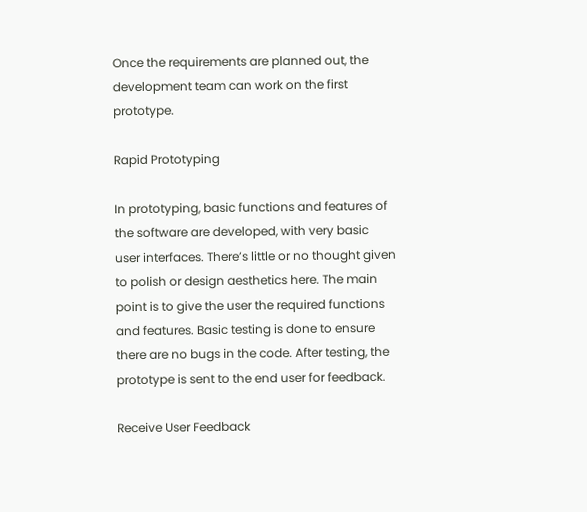Once the requirements are planned out, the development team can work on the first prototype.

Rapid Prototyping

In prototyping, basic functions and features of the software are developed, with very basic user interfaces. There’s little or no thought given to polish or design aesthetics here. The main point is to give the user the required functions and features. Basic testing is done to ensure there are no bugs in the code. After testing, the prototype is sent to the end user for feedback.

Receive User Feedback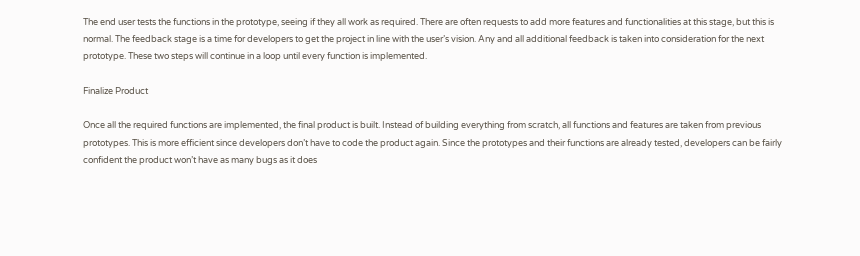The end user tests the functions in the prototype, seeing if they all work as required. There are often requests to add more features and functionalities at this stage, but this is normal. The feedback stage is a time for developers to get the project in line with the user’s vision. Any and all additional feedback is taken into consideration for the next prototype. These two steps will continue in a loop until every function is implemented.

Finalize Product

Once all the required functions are implemented, the final product is built. Instead of building everything from scratch, all functions and features are taken from previous prototypes. This is more efficient since developers don’t have to code the product again. Since the prototypes and their functions are already tested, developers can be fairly confident the product won’t have as many bugs as it does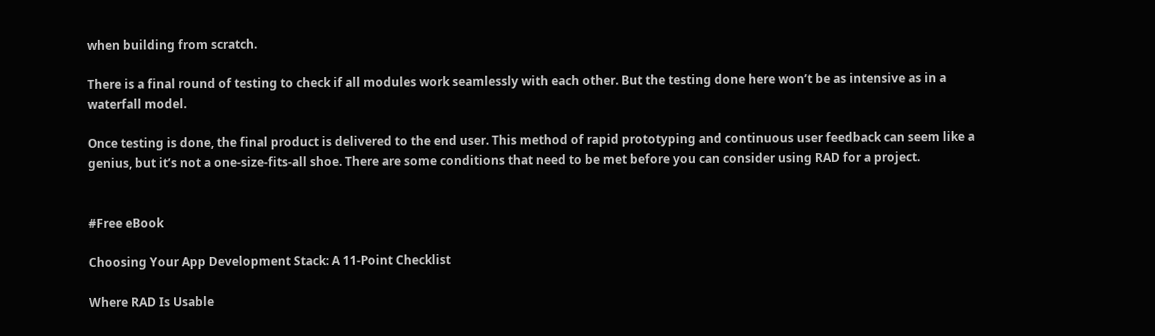when building from scratch.

There is a final round of testing to check if all modules work seamlessly with each other. But the testing done here won’t be as intensive as in a waterfall model.

Once testing is done, the final product is delivered to the end user. This method of rapid prototyping and continuous user feedback can seem like a genius, but it’s not a one-size-fits-all shoe. There are some conditions that need to be met before you can consider using RAD for a project.


#Free eBook

Choosing Your App Development Stack: A 11-Point Checklist

Where RAD Is Usable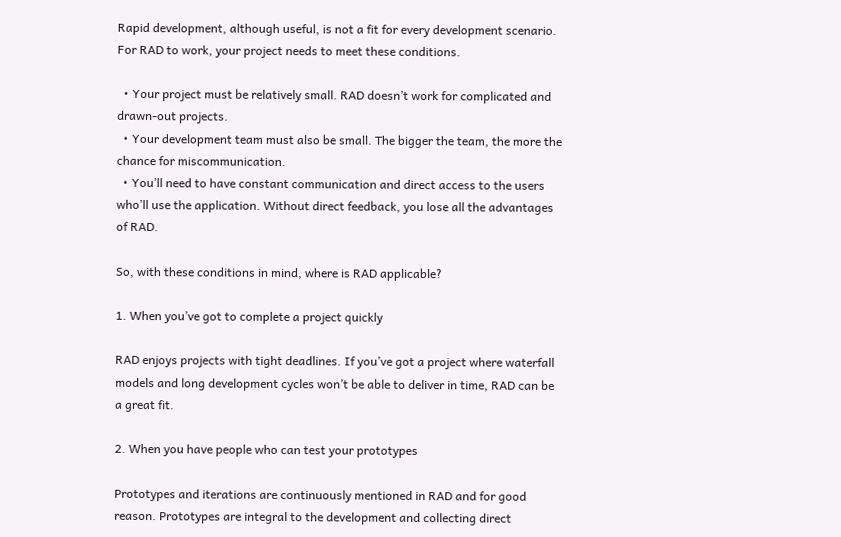Rapid development, although useful, is not a fit for every development scenario. For RAD to work, your project needs to meet these conditions.

  • Your project must be relatively small. RAD doesn’t work for complicated and drawn-out projects.
  • Your development team must also be small. The bigger the team, the more the chance for miscommunication.
  • You’ll need to have constant communication and direct access to the users who’ll use the application. Without direct feedback, you lose all the advantages of RAD.

So, with these conditions in mind, where is RAD applicable?

1. When you’ve got to complete a project quickly

RAD enjoys projects with tight deadlines. If you’ve got a project where waterfall models and long development cycles won’t be able to deliver in time, RAD can be a great fit.

2. When you have people who can test your prototypes

Prototypes and iterations are continuously mentioned in RAD and for good reason. Prototypes are integral to the development and collecting direct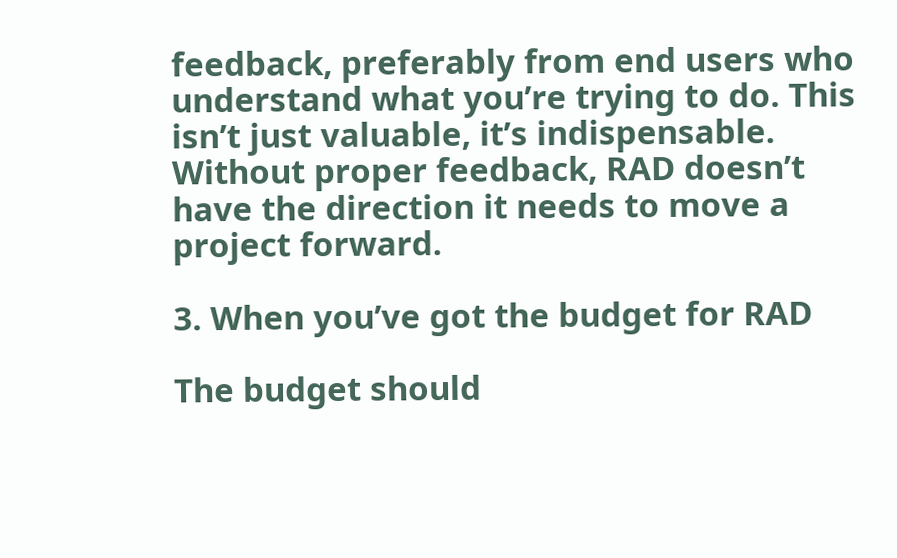feedback, preferably from end users who understand what you’re trying to do. This isn’t just valuable, it’s indispensable. Without proper feedback, RAD doesn’t have the direction it needs to move a project forward.

3. When you’ve got the budget for RAD

The budget should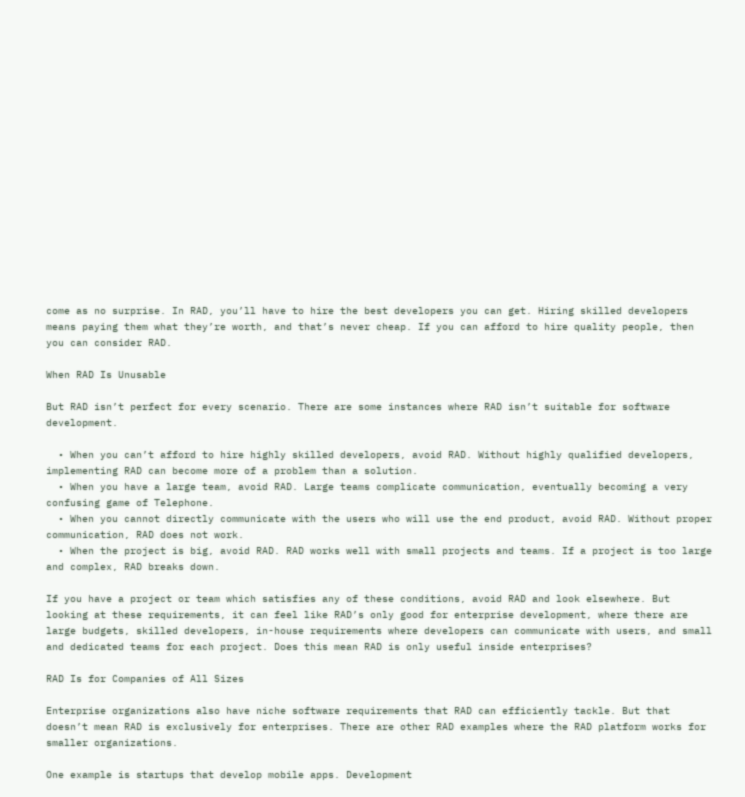come as no surprise. In RAD, you’ll have to hire the best developers you can get. Hiring skilled developers means paying them what they’re worth, and that’s never cheap. If you can afford to hire quality people, then you can consider RAD.

When RAD Is Unusable

But RAD isn’t perfect for every scenario. There are some instances where RAD isn’t suitable for software development.

  • When you can’t afford to hire highly skilled developers, avoid RAD. Without highly qualified developers, implementing RAD can become more of a problem than a solution.
  • When you have a large team, avoid RAD. Large teams complicate communication, eventually becoming a very confusing game of Telephone.
  • When you cannot directly communicate with the users who will use the end product, avoid RAD. Without proper communication, RAD does not work.
  • When the project is big, avoid RAD. RAD works well with small projects and teams. If a project is too large and complex, RAD breaks down.

If you have a project or team which satisfies any of these conditions, avoid RAD and look elsewhere. But looking at these requirements, it can feel like RAD’s only good for enterprise development, where there are large budgets, skilled developers, in-house requirements where developers can communicate with users, and small and dedicated teams for each project. Does this mean RAD is only useful inside enterprises?

RAD Is for Companies of All Sizes

Enterprise organizations also have niche software requirements that RAD can efficiently tackle. But that doesn’t mean RAD is exclusively for enterprises. There are other RAD examples where the RAD platform works for smaller organizations.

One example is startups that develop mobile apps. Development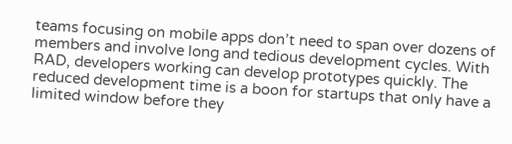teams focusing on mobile apps don’t need to span over dozens of members and involve long and tedious development cycles. With RAD, developers working can develop prototypes quickly. The reduced development time is a boon for startups that only have a limited window before they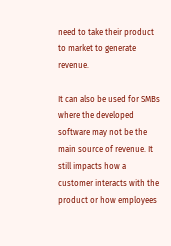need to take their product to market to generate revenue.

It can also be used for SMBs where the developed software may not be the main source of revenue. It still impacts how a customer interacts with the product or how employees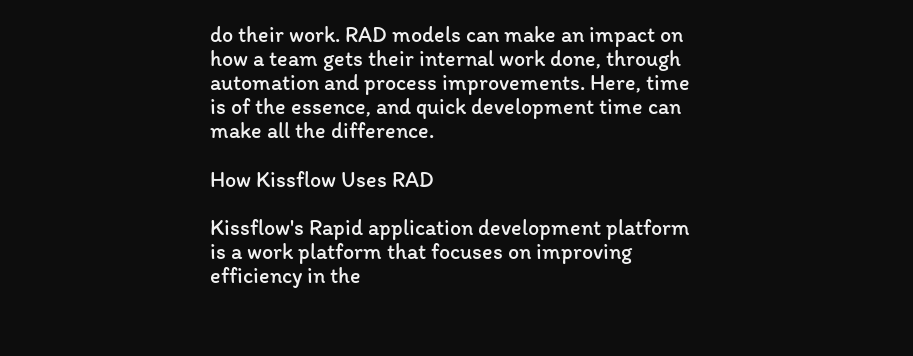do their work. RAD models can make an impact on how a team gets their internal work done, through automation and process improvements. Here, time is of the essence, and quick development time can make all the difference.

How Kissflow Uses RAD

Kissflow's Rapid application development platform is a work platform that focuses on improving efficiency in the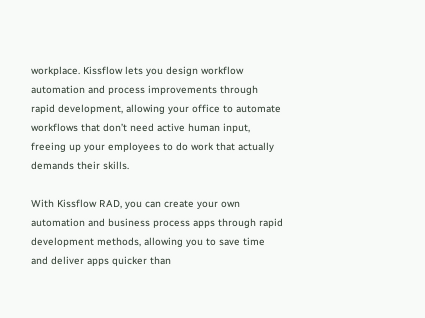workplace. Kissflow lets you design workflow automation and process improvements through rapid development, allowing your office to automate workflows that don’t need active human input, freeing up your employees to do work that actually demands their skills.

With Kissflow RAD, you can create your own automation and business process apps through rapid development methods, allowing you to save time and deliver apps quicker than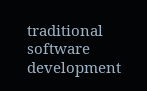traditional software development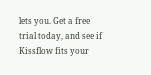lets you. Get a free trial today, and see if Kissflow fits your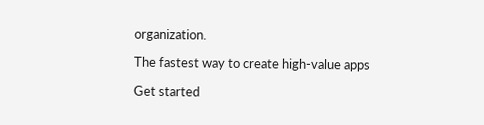organization.

The fastest way to create high-value apps

Get started